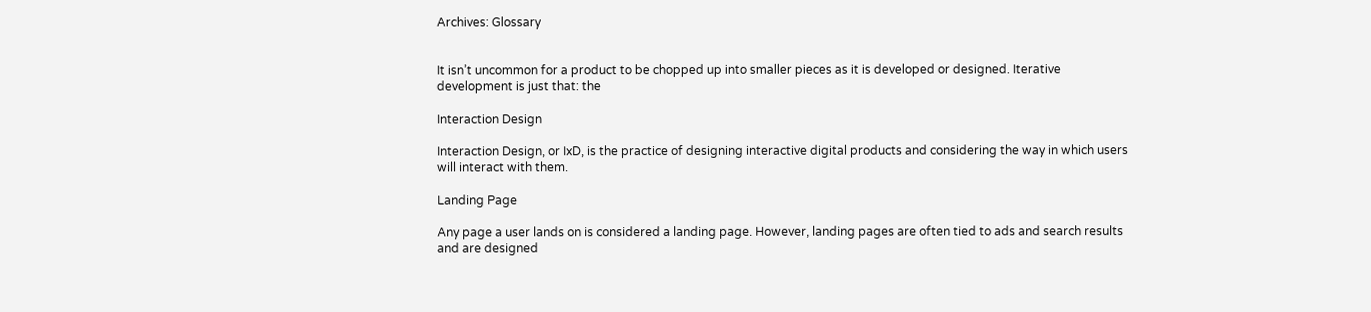Archives: Glossary


It isn’t uncommon for a product to be chopped up into smaller pieces as it is developed or designed. Iterative development is just that: the

Interaction Design

Interaction Design, or IxD, is the practice of designing interactive digital products and considering the way in which users will interact with them.

Landing Page

Any page a user lands on is considered a landing page. However, landing pages are often tied to ads and search results and are designed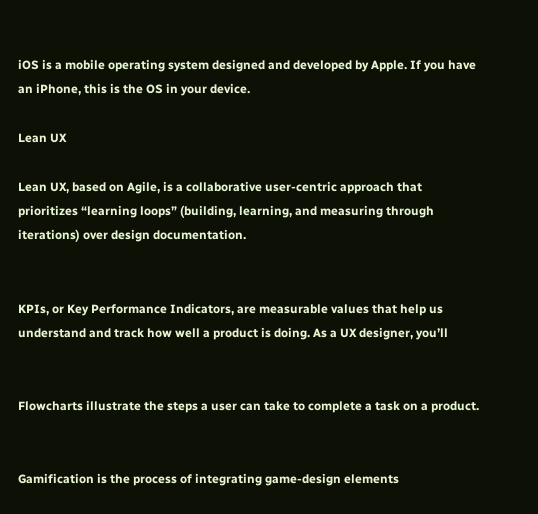iOS is a mobile operating system designed and developed by Apple. If you have an iPhone, this is the OS in your device.

Lean UX

Lean UX, based on Agile, is a collaborative user-centric approach that prioritizes “learning loops” (building, learning, and measuring through iterations) over design documentation.


KPIs, or Key Performance Indicators, are measurable values that help us understand and track how well a product is doing. As a UX designer, you’ll


Flowcharts illustrate the steps a user can take to complete a task on a product.


Gamification is the process of integrating game-design elements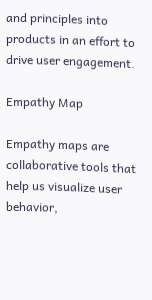and principles into products in an effort to drive user engagement.

Empathy Map

Empathy maps are collaborative tools that help us visualize user behavior,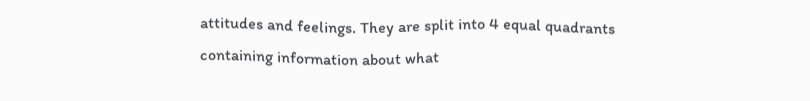attitudes and feelings. They are split into 4 equal quadrants containing information about what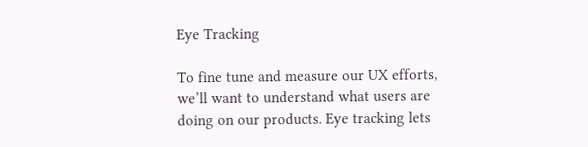Eye Tracking

To fine tune and measure our UX efforts, we’ll want to understand what users are doing on our products. Eye tracking lets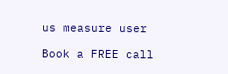us measure user

Book a FREE call